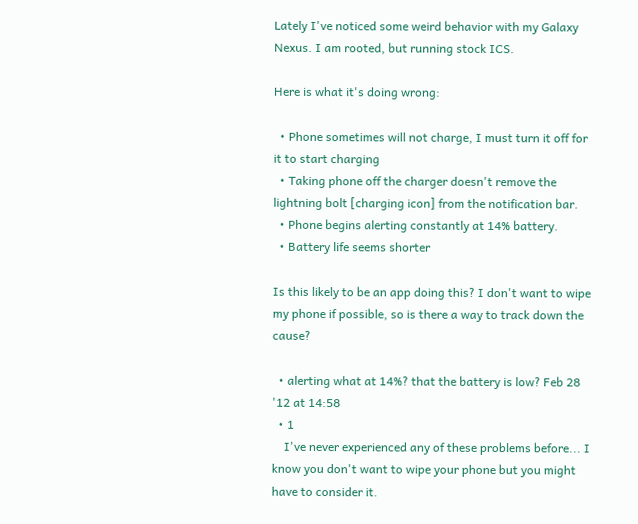Lately I've noticed some weird behavior with my Galaxy Nexus. I am rooted, but running stock ICS.

Here is what it's doing wrong:

  • Phone sometimes will not charge, I must turn it off for it to start charging
  • Taking phone off the charger doesn't remove the lightning bolt [charging icon] from the notification bar.
  • Phone begins alerting constantly at 14% battery.
  • Battery life seems shorter

Is this likely to be an app doing this? I don't want to wipe my phone if possible, so is there a way to track down the cause?

  • alerting what at 14%? that the battery is low? Feb 28 '12 at 14:58
  • 1
    I've never experienced any of these problems before... I know you don't want to wipe your phone but you might have to consider it.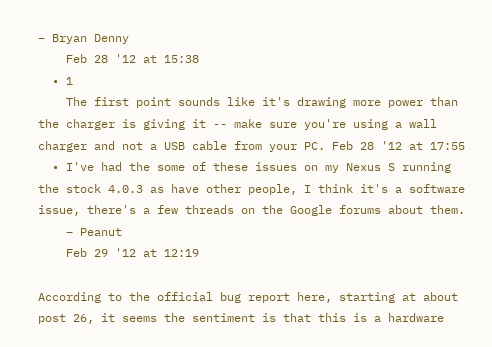– Bryan Denny
    Feb 28 '12 at 15:38
  • 1
    The first point sounds like it's drawing more power than the charger is giving it -- make sure you're using a wall charger and not a USB cable from your PC. Feb 28 '12 at 17:55
  • I've had the some of these issues on my Nexus S running the stock 4.0.3 as have other people, I think it's a software issue, there's a few threads on the Google forums about them.
    – Peanut
    Feb 29 '12 at 12:19

According to the official bug report here, starting at about post 26, it seems the sentiment is that this is a hardware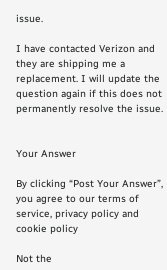issue.

I have contacted Verizon and they are shipping me a replacement. I will update the question again if this does not permanently resolve the issue.


Your Answer

By clicking “Post Your Answer”, you agree to our terms of service, privacy policy and cookie policy

Not the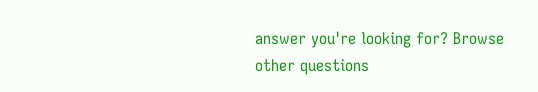answer you're looking for? Browse other questions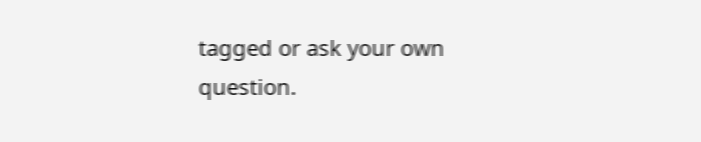tagged or ask your own question.